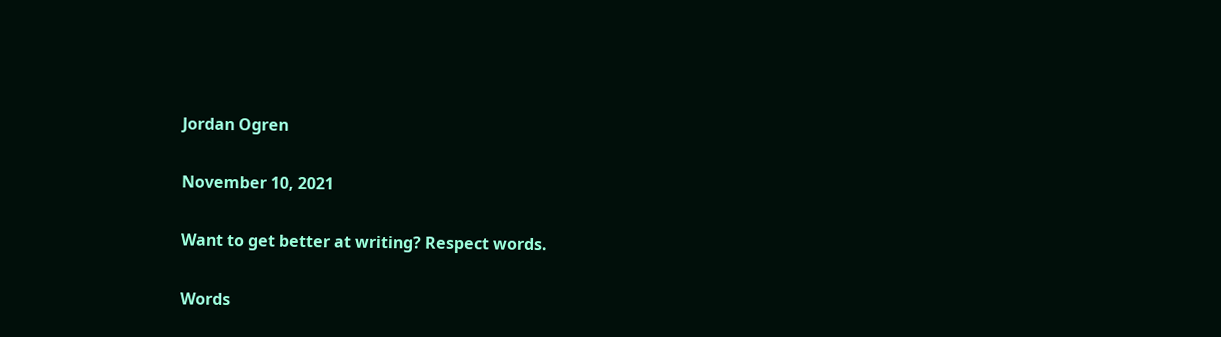Jordan Ogren

November 10, 2021

Want to get better at writing? Respect words.

Words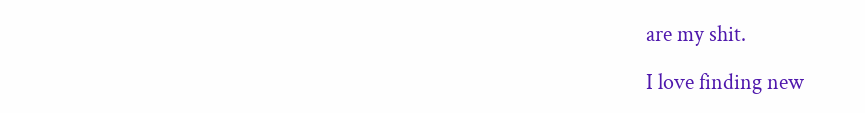are my shit.

I love finding new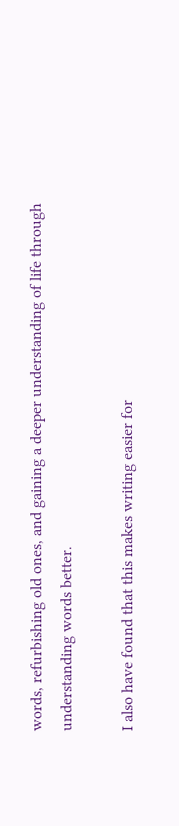words, refurbishing old ones, and gaining a deeper understanding of life through understanding words better.

I also have found that this makes writing easier for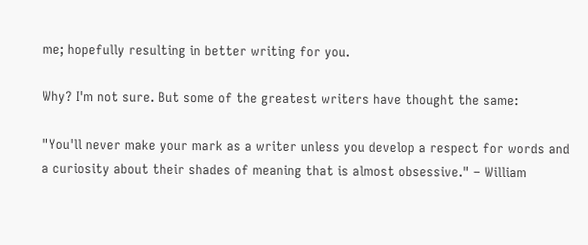me; hopefully resulting in better writing for you.

Why? I'm not sure. But some of the greatest writers have thought the same:

"You'll never make your mark as a writer unless you develop a respect for words and a curiosity about their shades of meaning that is almost obsessive." – William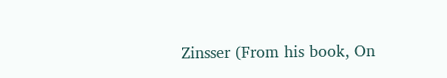Zinsser (From his book, On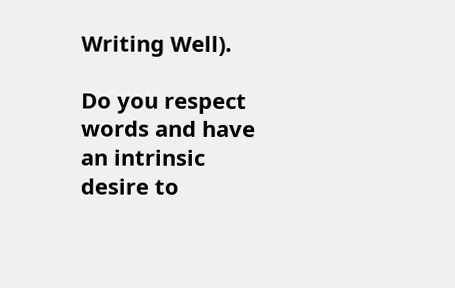Writing Well).

Do you respect words and have an intrinsic desire to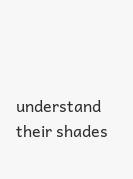understand their shades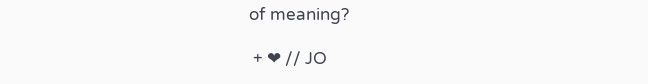of meaning?

 + ❤ // JO